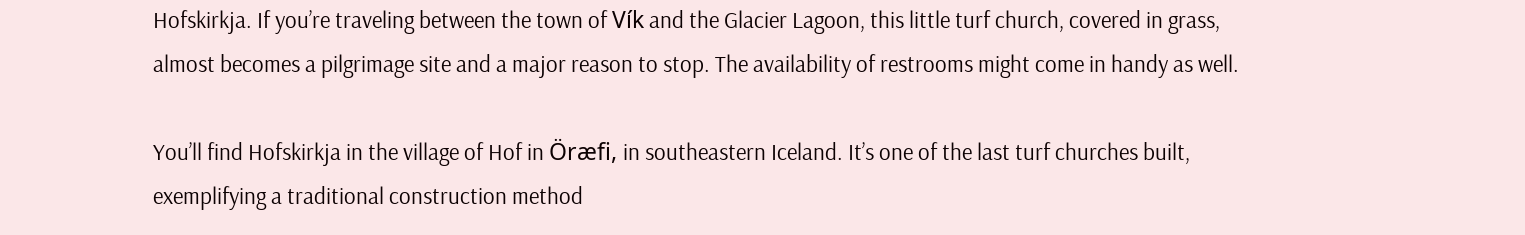Hofskirkja. If you’re traveling between the town of Vík and the Glacier Lagoon, this little turf church, covered in grass, almost becomes a pilgrimage site and a major reason to stop. The availability of restrooms might come in handy as well.

You’ll find Hofskirkja in the village of Hof in Öræfi, in southeastern Iceland. It’s one of the last turf churches built, exemplifying a traditional construction method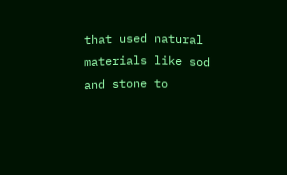that used natural materials like sod and stone to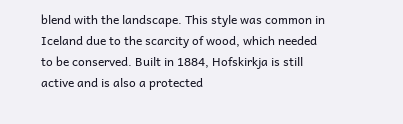blend with the landscape. This style was common in Iceland due to the scarcity of wood, which needed to be conserved. Built in 1884, Hofskirkja is still active and is also a protected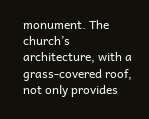monument. The church’s architecture, with a grass-covered roof, not only provides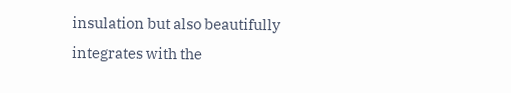insulation but also beautifully integrates with the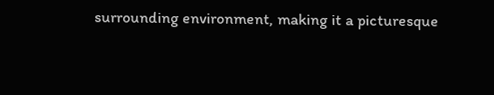surrounding environment, making it a picturesque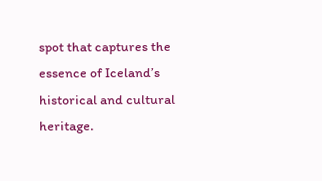spot that captures the essence of Iceland’s historical and cultural heritage.